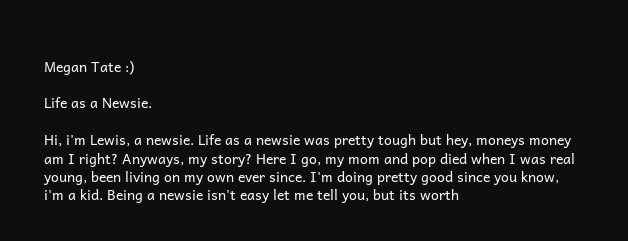Megan Tate :)

Life as a Newsie.

Hi, i'm Lewis, a newsie. Life as a newsie was pretty tough but hey, moneys money am I right? Anyways, my story? Here I go, my mom and pop died when I was real young, been living on my own ever since. I'm doing pretty good since you know, i'm a kid. Being a newsie isn't easy let me tell you, but its worth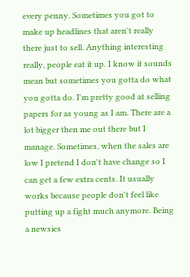every penny. Sometimes you got to make up headlines that aren't really there just to sell. Anything interesting really, people eat it up. I know it sounds mean but sometimes you gotta do what you gotta do. I'm pretty good at selling papers for as young as I am. There are a lot bigger then me out there but I manage. Sometimes, when the sales are low I pretend I don't have change so I can get a few extra cents. It usually works because people don't feel like putting up a fight much anymore. Being a newsies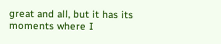great and all, but it has its moments where I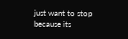just want to stop because its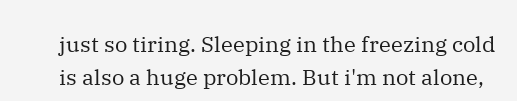just so tiring. Sleeping in the freezing cold is also a huge problem. But i'm not alone,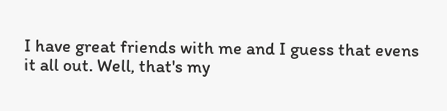I have great friends with me and I guess that evens it all out. Well, that's my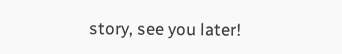story, see you later!